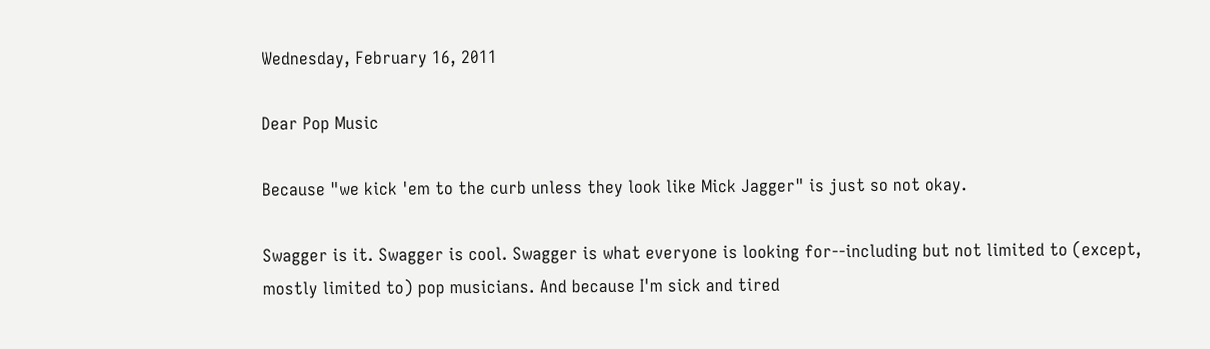Wednesday, February 16, 2011

Dear Pop Music

Because "we kick 'em to the curb unless they look like Mick Jagger" is just so not okay.

Swagger is it. Swagger is cool. Swagger is what everyone is looking for--including but not limited to (except, mostly limited to) pop musicians. And because I'm sick and tired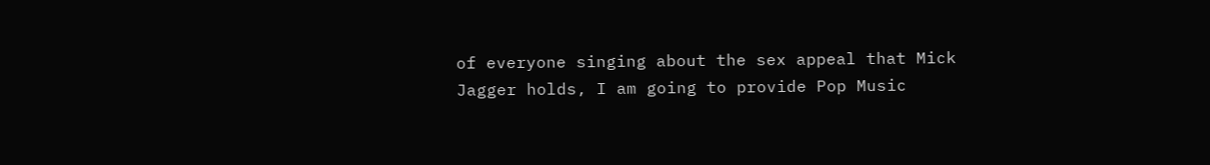of everyone singing about the sex appeal that Mick Jagger holds, I am going to provide Pop Music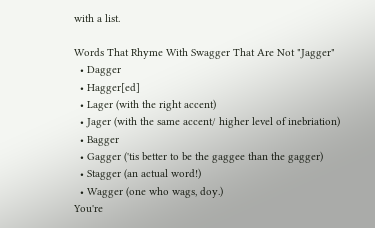with a list.

Words That Rhyme With Swagger That Are Not "Jagger"
  • Dagger
  • Hagger[ed]
  • Lager (with the right accent)
  • Jager (with the same accent/ higher level of inebriation)
  • Bagger
  • Gagger ('tis better to be the gaggee than the gagger)
  • Stagger (an actual word!)
  • Wagger (one who wags, doy.)
You're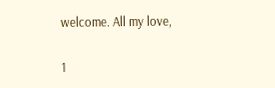welcome. All my love,

1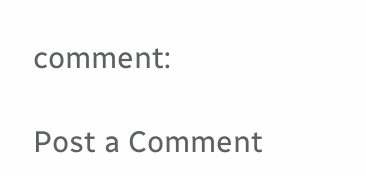comment:

Post a Comment